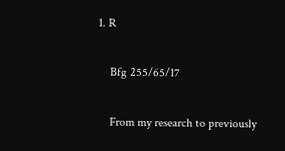1. R

    Bfg 255/65/17

    From my research to previously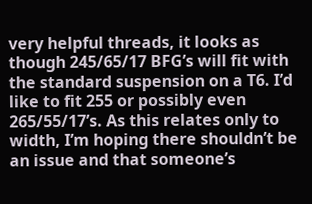very helpful threads, it looks as though 245/65/17 BFG’s will fit with the standard suspension on a T6. I’d like to fit 255 or possibly even 265/55/17’s. As this relates only to width, I’m hoping there shouldn’t be an issue and that someone’s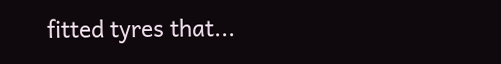fitted tyres that...